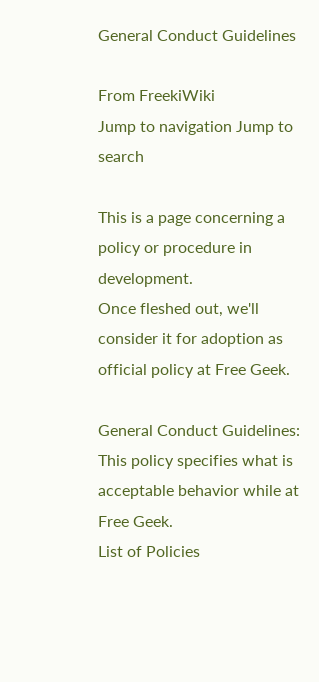General Conduct Guidelines

From FreekiWiki
Jump to navigation Jump to search

This is a page concerning a policy or procedure in development.
Once fleshed out, we'll consider it for adoption as official policy at Free Geek.

General Conduct Guidelines: This policy specifies what is acceptable behavior while at Free Geek.
List of Policies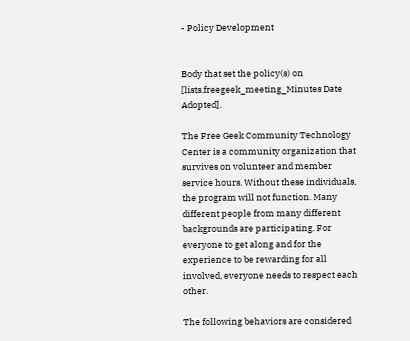- Policy Development


Body that set the policy(s) on [lists.freegeek_meeting_Minutes Date Adopted].

The Free Geek Community Technology Center is a community organization that survives on volunteer and member service hours. Without these individuals, the program will not function. Many different people from many different backgrounds are participating. For everyone to get along and for the experience to be rewarding for all involved, everyone needs to respect each other.

The following behaviors are considered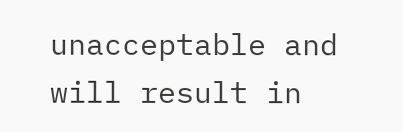unacceptable and will result in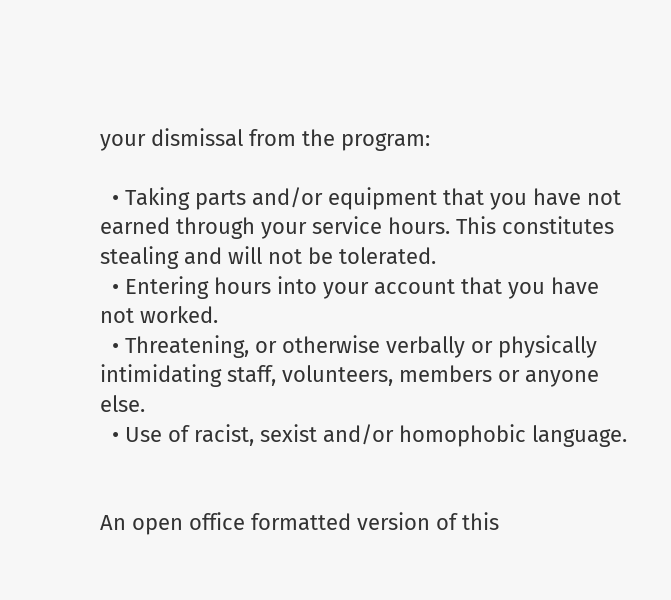your dismissal from the program:

  • Taking parts and/or equipment that you have not earned through your service hours. This constitutes stealing and will not be tolerated.
  • Entering hours into your account that you have not worked.
  • Threatening, or otherwise verbally or physically intimidating staff, volunteers, members or anyone else.
  • Use of racist, sexist and/or homophobic language.


An open office formatted version of this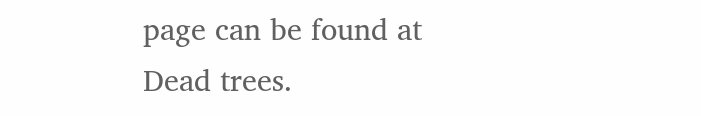page can be found at Dead trees.